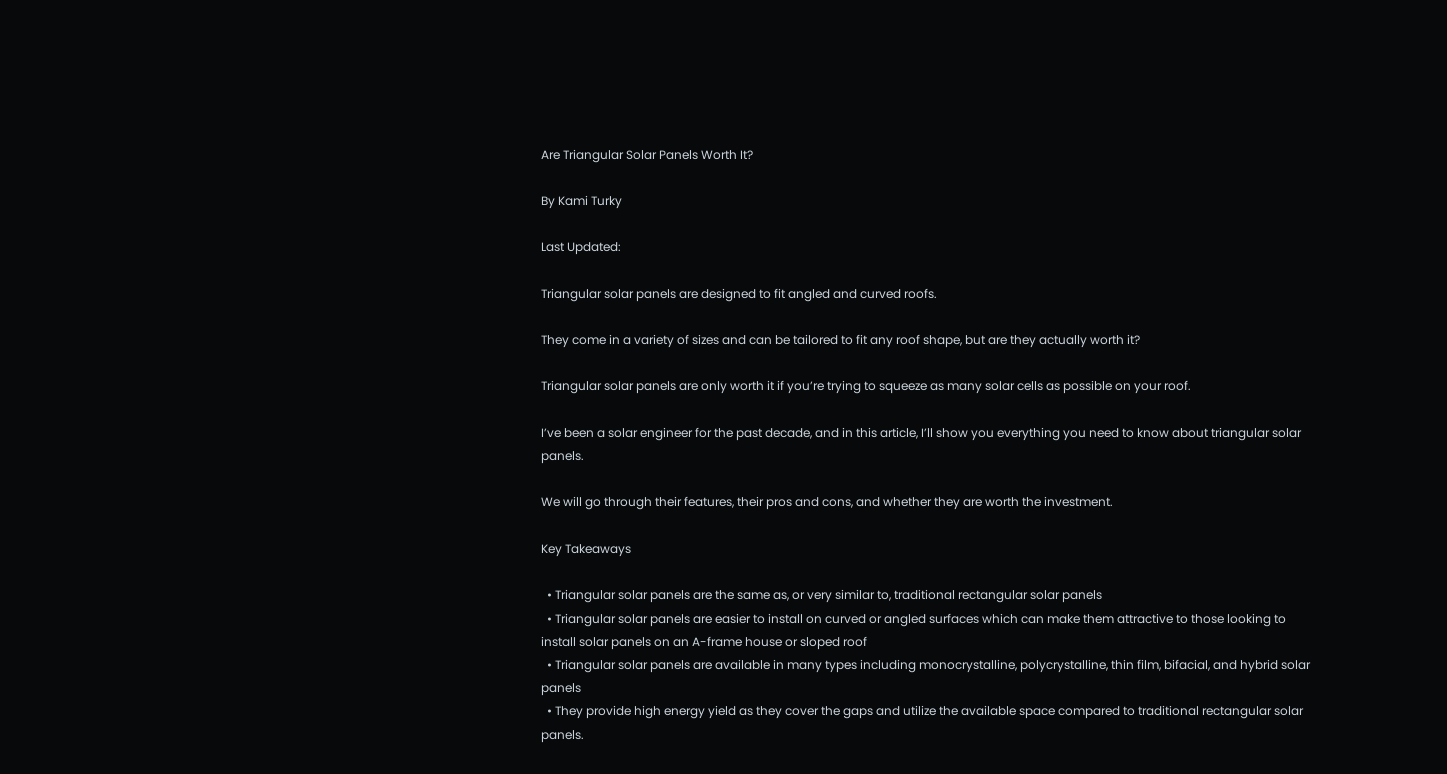Are Triangular Solar Panels Worth It?

By Kami Turky

Last Updated:

Triangular solar panels are designed to fit angled and curved roofs.

They come in a variety of sizes and can be tailored to fit any roof shape, but are they actually worth it?

Triangular solar panels are only worth it if you’re trying to squeeze as many solar cells as possible on your roof.

I’ve been a solar engineer for the past decade, and in this article, I’ll show you everything you need to know about triangular solar panels.

We will go through their features, their pros and cons, and whether they are worth the investment.

Key Takeaways

  • Triangular solar panels are the same as, or very similar to, traditional rectangular solar panels
  • Triangular solar panels are easier to install on curved or angled surfaces which can make them attractive to those looking to install solar panels on an A-frame house or sloped roof
  • Triangular solar panels are available in many types including monocrystalline, polycrystalline, thin film, bifacial, and hybrid solar panels
  • They provide high energy yield as they cover the gaps and utilize the available space compared to traditional rectangular solar panels.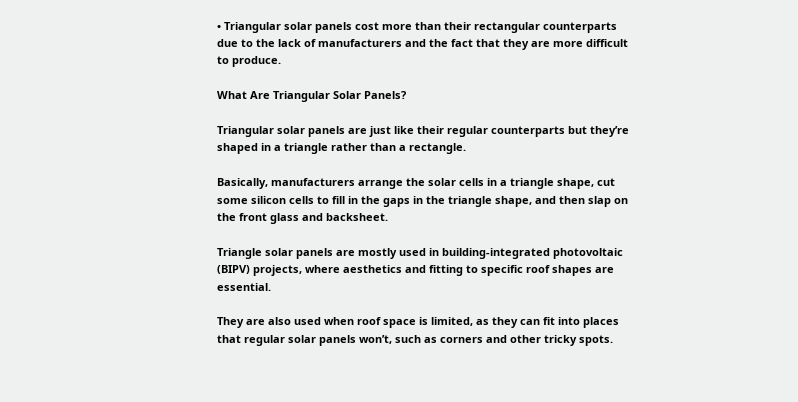• Triangular solar panels cost more than their rectangular counterparts due to the lack of manufacturers and the fact that they are more difficult to produce.

What Are Triangular Solar Panels?

Triangular solar panels are just like their regular counterparts but they’re shaped in a triangle rather than a rectangle.

Basically, manufacturers arrange the solar cells in a triangle shape, cut some silicon cells to fill in the gaps in the triangle shape, and then slap on the front glass and backsheet.

Triangle solar panels are mostly used in building-integrated photovoltaic (BIPV) projects, where aesthetics and fitting to specific roof shapes are essential.

They are also used when roof space is limited, as they can fit into places that regular solar panels won’t, such as corners and other tricky spots.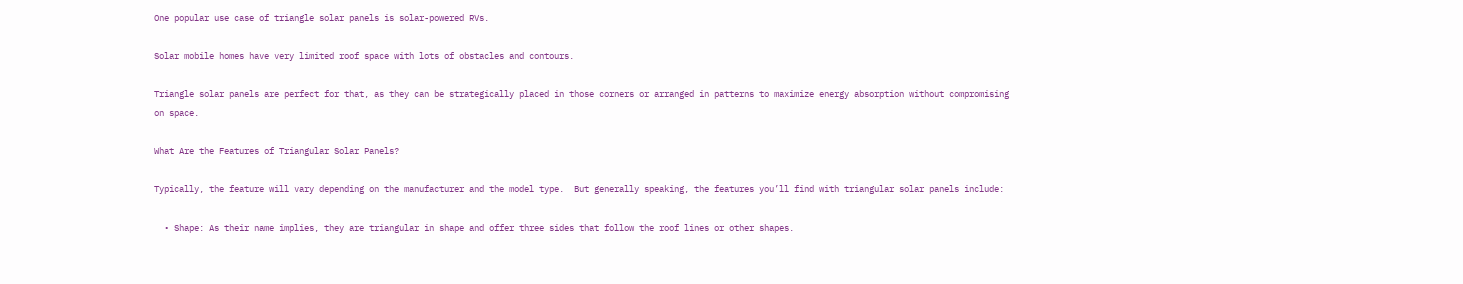One popular use case of triangle solar panels is solar-powered RVs.

Solar mobile homes have very limited roof space with lots of obstacles and contours.

Triangle solar panels are perfect for that, as they can be strategically placed in those corners or arranged in patterns to maximize energy absorption without compromising on space.

What Are the Features of Triangular Solar Panels?

Typically, the feature will vary depending on the manufacturer and the model type.  But generally speaking, the features you’ll find with triangular solar panels include:

  • Shape: As their name implies, they are triangular in shape and offer three sides that follow the roof lines or other shapes.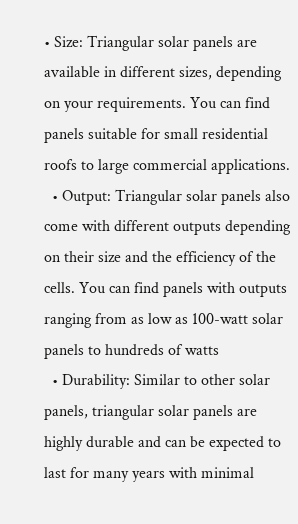• Size: Triangular solar panels are available in different sizes, depending on your requirements. You can find panels suitable for small residential roofs to large commercial applications.
  • Output: Triangular solar panels also come with different outputs depending on their size and the efficiency of the cells. You can find panels with outputs ranging from as low as 100-watt solar panels to hundreds of watts
  • Durability: Similar to other solar panels, triangular solar panels are highly durable and can be expected to last for many years with minimal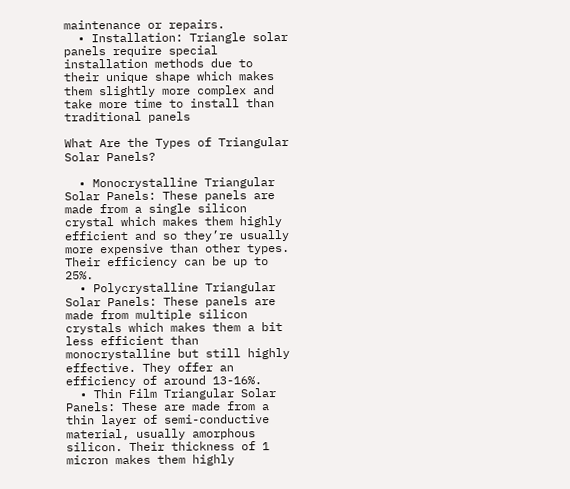maintenance or repairs.
  • Installation: Triangle solar panels require special installation methods due to their unique shape which makes them slightly more complex and take more time to install than traditional panels

What Are the Types of Triangular Solar Panels?

  • Monocrystalline Triangular Solar Panels: These panels are made from a single silicon crystal which makes them highly efficient and so they’re usually more expensive than other types. Their efficiency can be up to 25%.
  • Polycrystalline Triangular Solar Panels: These panels are made from multiple silicon crystals which makes them a bit less efficient than monocrystalline but still highly effective. They offer an efficiency of around 13-16%.
  • Thin Film Triangular Solar Panels: These are made from a thin layer of semi-conductive material, usually amorphous silicon. Their thickness of 1 micron makes them highly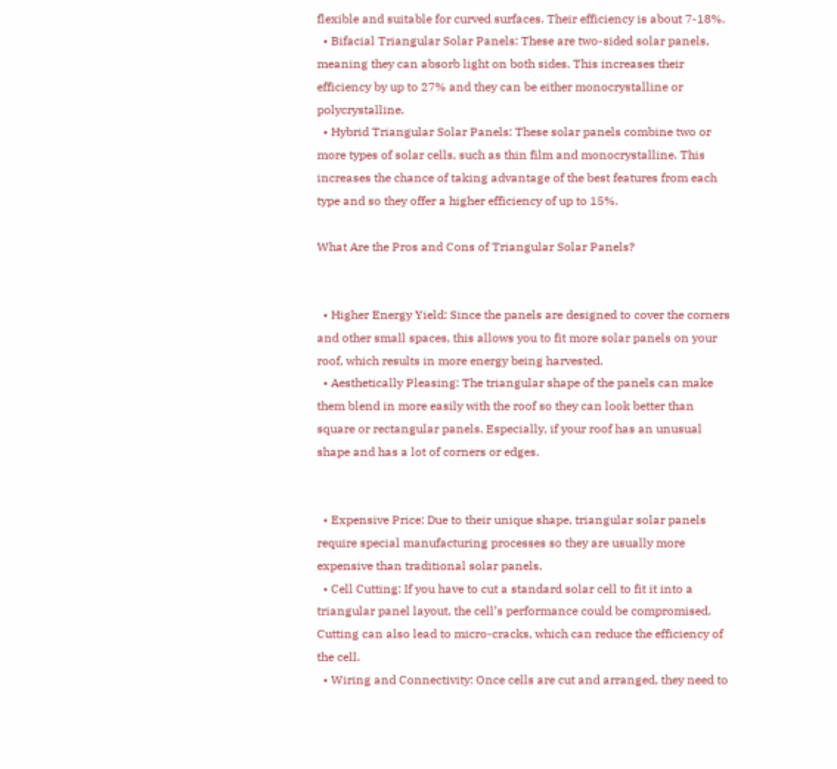flexible and suitable for curved surfaces. Their efficiency is about 7-18%.
  • Bifacial Triangular Solar Panels: These are two-sided solar panels, meaning they can absorb light on both sides. This increases their efficiency by up to 27% and they can be either monocrystalline or polycrystalline.
  • Hybrid Triangular Solar Panels: These solar panels combine two or more types of solar cells, such as thin film and monocrystalline. This increases the chance of taking advantage of the best features from each type and so they offer a higher efficiency of up to 15%.

What Are the Pros and Cons of Triangular Solar Panels?


  • Higher Energy Yield: Since the panels are designed to cover the corners and other small spaces, this allows you to fit more solar panels on your roof, which results in more energy being harvested.
  • Aesthetically Pleasing: The triangular shape of the panels can make them blend in more easily with the roof so they can look better than square or rectangular panels. Especially, if your roof has an unusual shape and has a lot of corners or edges.


  • Expensive Price: Due to their unique shape, triangular solar panels require special manufacturing processes so they are usually more expensive than traditional solar panels.
  • Cell Cutting: If you have to cut a standard solar cell to fit it into a triangular panel layout, the cell’s performance could be compromised. Cutting can also lead to micro-cracks, which can reduce the efficiency of the cell.
  • Wiring and Connectivity: Once cells are cut and arranged, they need to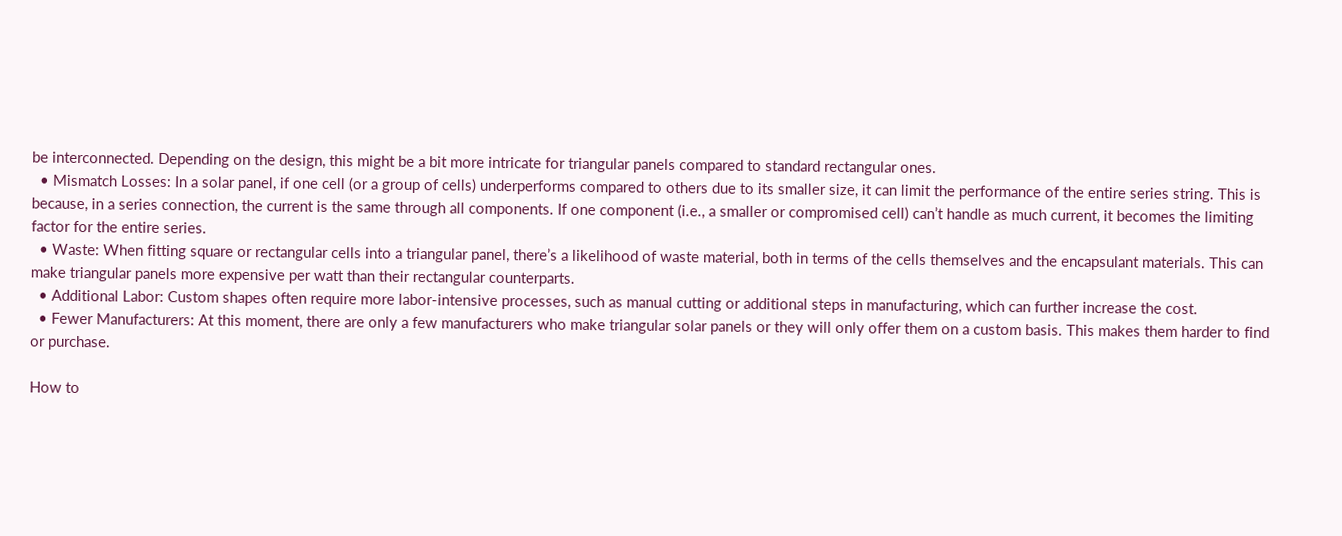be interconnected. Depending on the design, this might be a bit more intricate for triangular panels compared to standard rectangular ones.
  • Mismatch Losses: In a solar panel, if one cell (or a group of cells) underperforms compared to others due to its smaller size, it can limit the performance of the entire series string. This is because, in a series connection, the current is the same through all components. If one component (i.e., a smaller or compromised cell) can’t handle as much current, it becomes the limiting factor for the entire series.
  • Waste: When fitting square or rectangular cells into a triangular panel, there’s a likelihood of waste material, both in terms of the cells themselves and the encapsulant materials. This can make triangular panels more expensive per watt than their rectangular counterparts.
  • Additional Labor: Custom shapes often require more labor-intensive processes, such as manual cutting or additional steps in manufacturing, which can further increase the cost.
  • Fewer Manufacturers: At this moment, there are only a few manufacturers who make triangular solar panels or they will only offer them on a custom basis. This makes them harder to find or purchase.

How to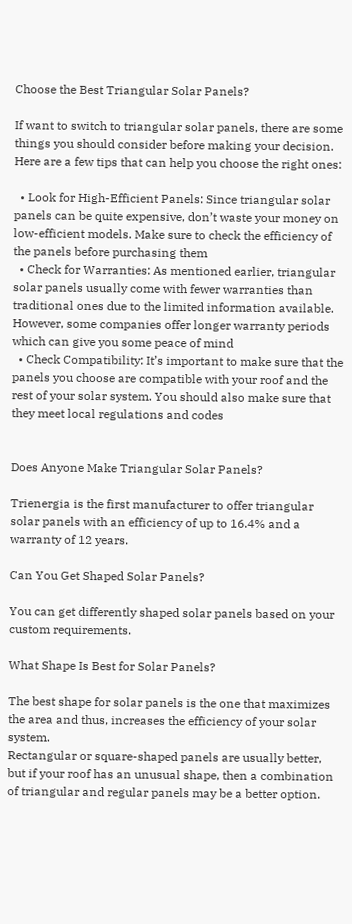Choose the Best Triangular Solar Panels?

If want to switch to triangular solar panels, there are some things you should consider before making your decision. Here are a few tips that can help you choose the right ones:

  • Look for High-Efficient Panels: Since triangular solar panels can be quite expensive, don’t waste your money on low-efficient models. Make sure to check the efficiency of the panels before purchasing them
  • Check for Warranties: As mentioned earlier, triangular solar panels usually come with fewer warranties than traditional ones due to the limited information available. However, some companies offer longer warranty periods which can give you some peace of mind
  • Check Compatibility: It’s important to make sure that the panels you choose are compatible with your roof and the rest of your solar system. You should also make sure that they meet local regulations and codes


Does Anyone Make Triangular Solar Panels?

Trienergia is the first manufacturer to offer triangular solar panels with an efficiency of up to 16.4% and a warranty of 12 years.

Can You Get Shaped Solar Panels?

You can get differently shaped solar panels based on your custom requirements.

What Shape Is Best for Solar Panels?

The best shape for solar panels is the one that maximizes the area and thus, increases the efficiency of your solar system.
Rectangular or square-shaped panels are usually better, but if your roof has an unusual shape, then a combination of triangular and regular panels may be a better option.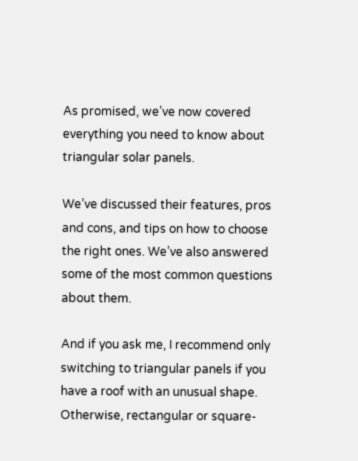As promised, we’ve now covered everything you need to know about triangular solar panels.

We’ve discussed their features, pros and cons, and tips on how to choose the right ones. We’ve also answered some of the most common questions about them.

And if you ask me, I recommend only switching to triangular panels if you have a roof with an unusual shape. Otherwise, rectangular or square-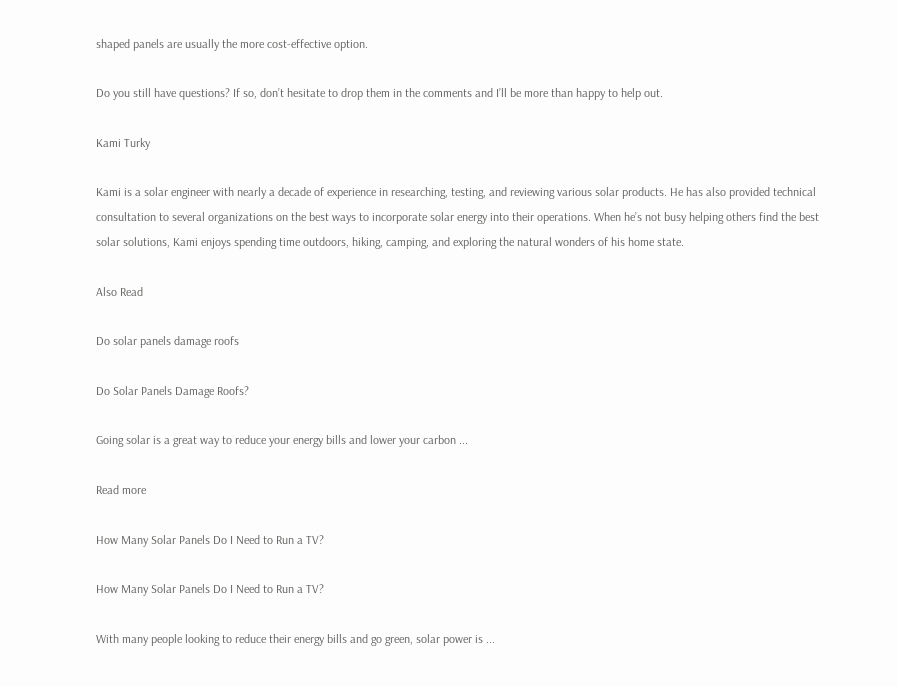shaped panels are usually the more cost-effective option.

Do you still have questions? If so, don’t hesitate to drop them in the comments and I’ll be more than happy to help out.

Kami Turky

Kami is a solar engineer with nearly a decade of experience in researching, testing, and reviewing various solar products. He has also provided technical consultation to several organizations on the best ways to incorporate solar energy into their operations. When he’s not busy helping others find the best solar solutions, Kami enjoys spending time outdoors, hiking, camping, and exploring the natural wonders of his home state.

Also Read

Do solar panels damage roofs

Do Solar Panels Damage Roofs?

Going solar is a great way to reduce your energy bills and lower your carbon ...

Read more

How Many Solar Panels Do I Need to Run a TV?

How Many Solar Panels Do I Need to Run a TV?

With many people looking to reduce their energy bills and go green, solar power is ...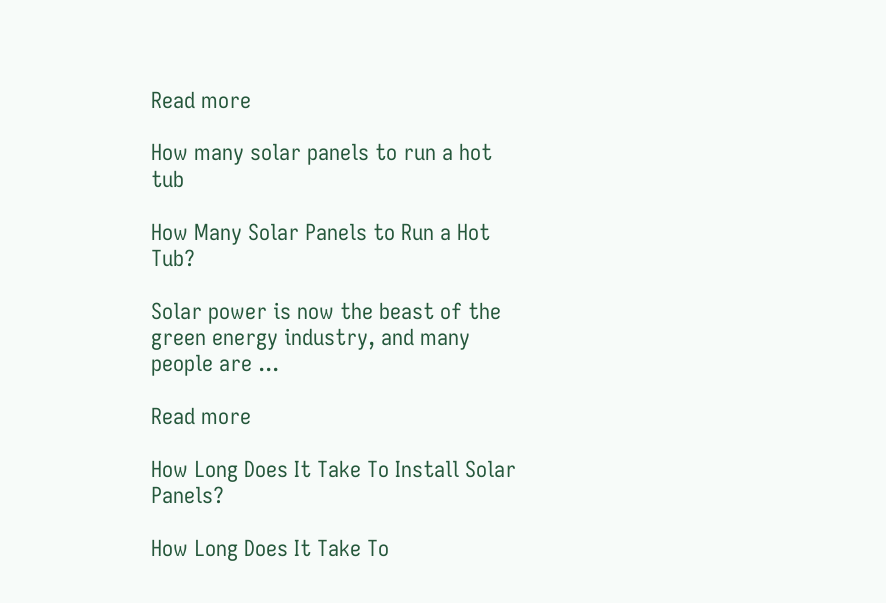Read more

How many solar panels to run a hot tub

How Many Solar Panels to Run a Hot Tub?

Solar power is now the beast of the green energy industry, and many people are ...

Read more

How Long Does It Take To Install Solar Panels?

How Long Does It Take To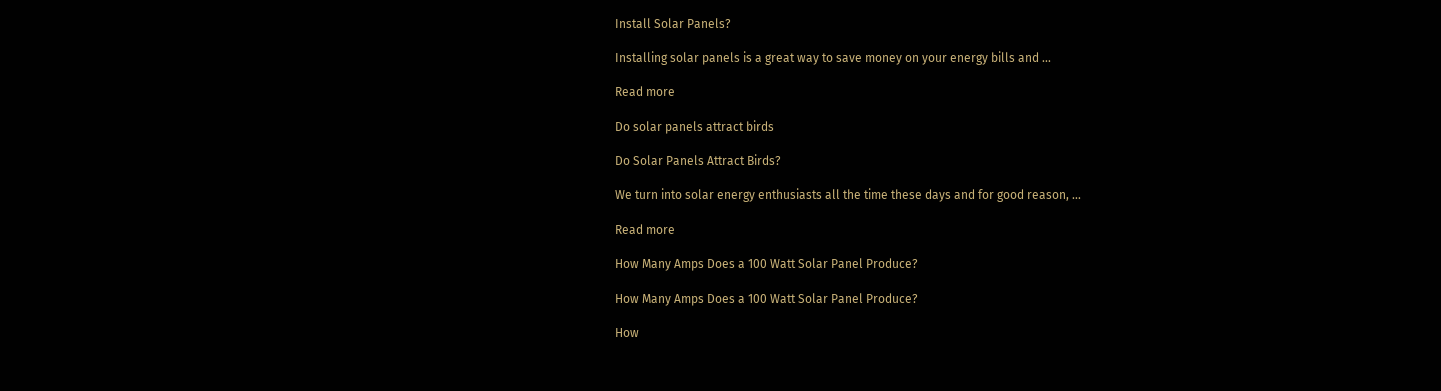Install Solar Panels?

Installing solar panels is a great way to save money on your energy bills and ...

Read more

Do solar panels attract birds

Do Solar Panels Attract Birds?

We turn into solar energy enthusiasts all the time these days and for good reason, ...

Read more

How Many Amps Does a 100 Watt Solar Panel Produce?

How Many Amps Does a 100 Watt Solar Panel Produce?

How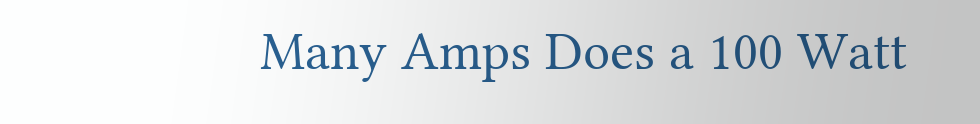Many Amps Does a 100 Watt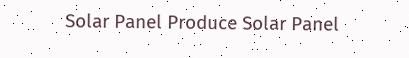Solar Panel Produce Solar Panel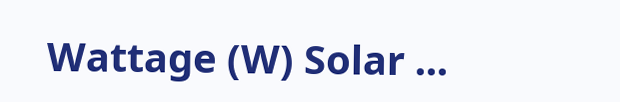Wattage (W) Solar ...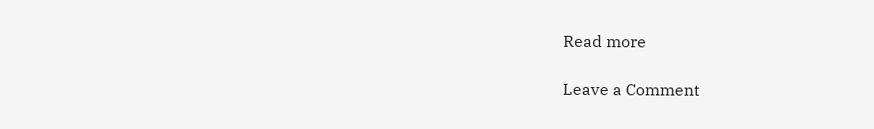Read more

Leave a Comment